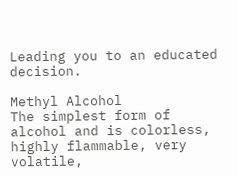Leading you to an educated decision.

Methyl Alcohol
The simplest form of alcohol and is colorless, highly flammable, very volatile,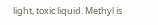light, toxic liquid. Methyl is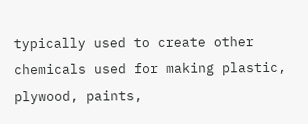typically used to create other chemicals used for making plastic, plywood, paints,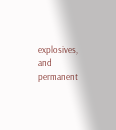explosives, and permanent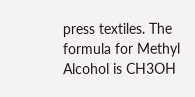press textiles. The formula for Methyl Alcohol is CH3OH